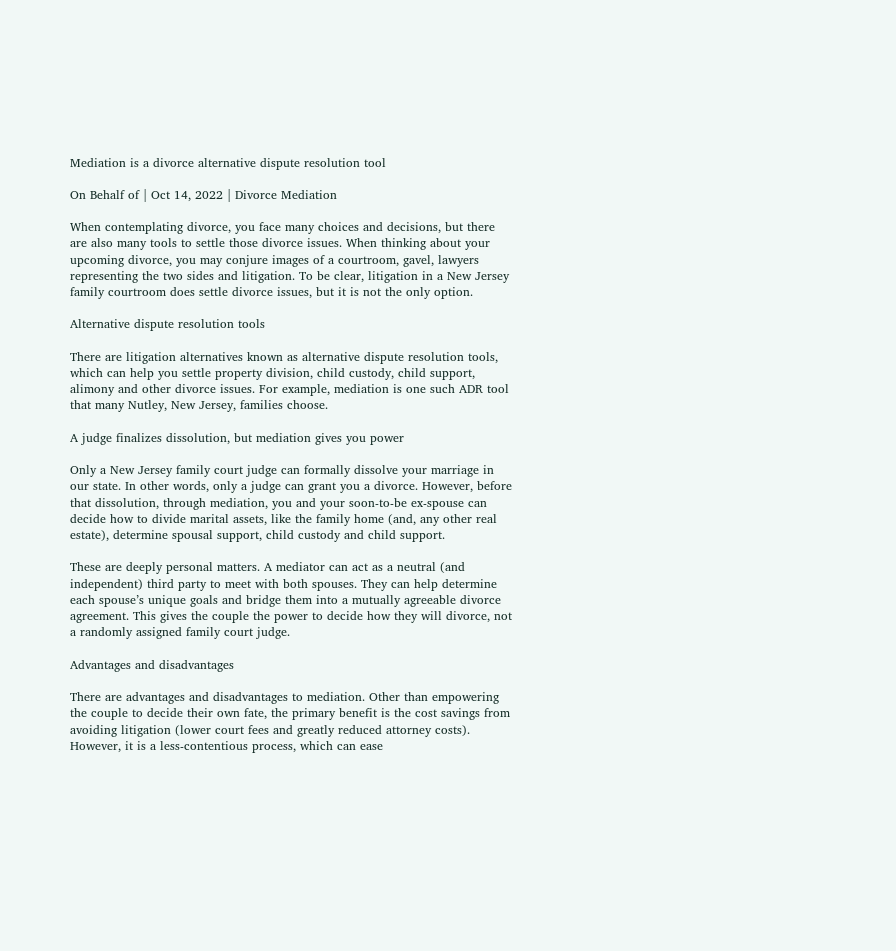Mediation is a divorce alternative dispute resolution tool

On Behalf of | Oct 14, 2022 | Divorce Mediation

When contemplating divorce, you face many choices and decisions, but there are also many tools to settle those divorce issues. When thinking about your upcoming divorce, you may conjure images of a courtroom, gavel, lawyers representing the two sides and litigation. To be clear, litigation in a New Jersey family courtroom does settle divorce issues, but it is not the only option.

Alternative dispute resolution tools

There are litigation alternatives known as alternative dispute resolution tools, which can help you settle property division, child custody, child support, alimony and other divorce issues. For example, mediation is one such ADR tool that many Nutley, New Jersey, families choose.

A judge finalizes dissolution, but mediation gives you power

Only a New Jersey family court judge can formally dissolve your marriage in our state. In other words, only a judge can grant you a divorce. However, before that dissolution, through mediation, you and your soon-to-be ex-spouse can decide how to divide marital assets, like the family home (and, any other real estate), determine spousal support, child custody and child support.

These are deeply personal matters. A mediator can act as a neutral (and independent) third party to meet with both spouses. They can help determine each spouse’s unique goals and bridge them into a mutually agreeable divorce agreement. This gives the couple the power to decide how they will divorce, not a randomly assigned family court judge.

Advantages and disadvantages

There are advantages and disadvantages to mediation. Other than empowering the couple to decide their own fate, the primary benefit is the cost savings from avoiding litigation (lower court fees and greatly reduced attorney costs). However, it is a less-contentious process, which can ease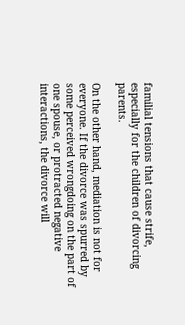familial tensions that cause strife, especially for the children of divorcing parents.

On the other hand, mediation is not for everyone. If the divorce was spurred by some perceived wrongdoing on the part of one spouse, or protracted negative interactions, the divorce will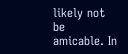likely not be amicable. In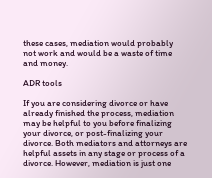these cases, mediation would probably not work and would be a waste of time and money.

ADR tools

If you are considering divorce or have already finished the process, mediation may be helpful to you before finalizing your divorce, or post-finalizing your divorce. Both mediators and attorneys are helpful assets in any stage or process of a divorce. However, mediation is just one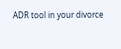ADR tool in your divorce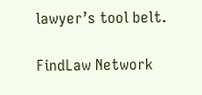lawyer’s tool belt.

FindLaw Network